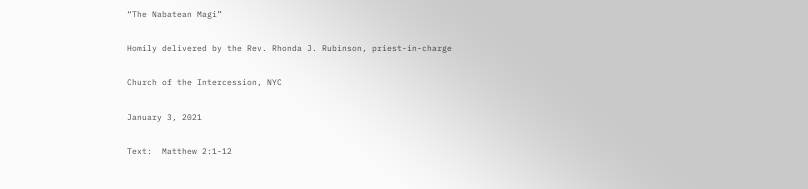“The Nabatean Magi”

Homily delivered by the Rev. Rhonda J. Rubinson, priest-in-charge

Church of the Intercession, NYC

January 3, 2021

Text:  Matthew 2:1-12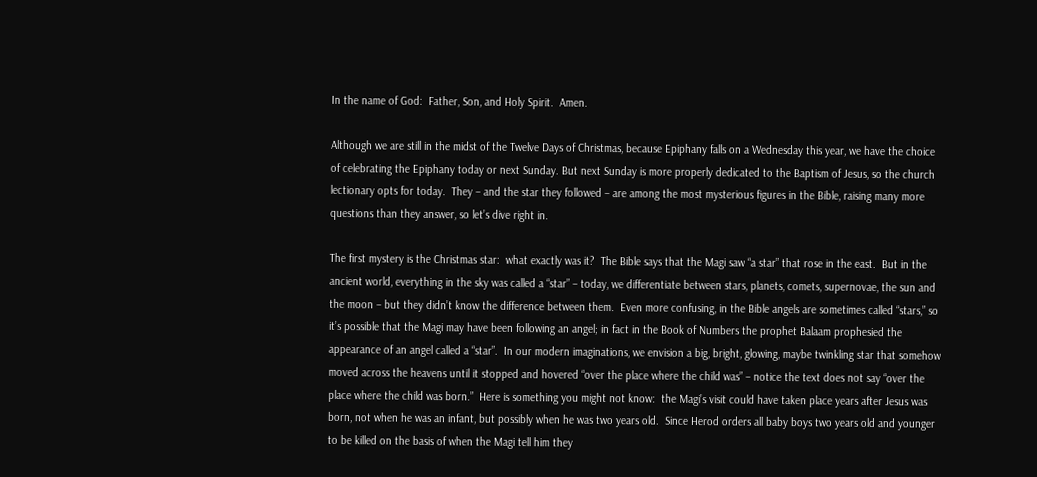In the name of God:  Father, Son, and Holy Spirit.  Amen.

Although we are still in the midst of the Twelve Days of Christmas, because Epiphany falls on a Wednesday this year, we have the choice of celebrating the Epiphany today or next Sunday. But next Sunday is more properly dedicated to the Baptism of Jesus, so the church lectionary opts for today.  They – and the star they followed – are among the most mysterious figures in the Bible, raising many more questions than they answer, so let’s dive right in.

The first mystery is the Christmas star:  what exactly was it?  The Bible says that the Magi saw “a star” that rose in the east.  But in the ancient world, everything in the sky was called a “star” – today, we differentiate between stars, planets, comets, supernovae, the sun and the moon – but they didn’t know the difference between them.  Even more confusing, in the Bible angels are sometimes called “stars,” so it’s possible that the Magi may have been following an angel; in fact in the Book of Numbers the prophet Balaam prophesied the appearance of an angel called a “star”.  In our modern imaginations, we envision a big, bright, glowing, maybe twinkling star that somehow moved across the heavens until it stopped and hovered “over the place where the child was” – notice the text does not say “over the place where the child was born.”  Here is something you might not know:  the Magi’s visit could have taken place years after Jesus was born, not when he was an infant, but possibly when he was two years old.  Since Herod orders all baby boys two years old and younger to be killed on the basis of when the Magi tell him they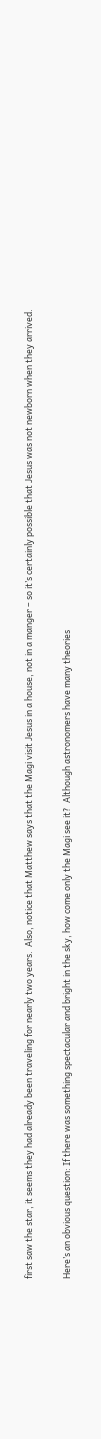first saw the star, it seems they had already been traveling for nearly two years.  Also, notice that Matthew says that the Magi visit Jesus in a house, not in a manger – so it’s certainly possible that Jesus was not newborn when they arrived.

Here’s an obvious question: If there was something spectacular and bright in the sky, how come only the Magi see it?  Although astronomers have many theories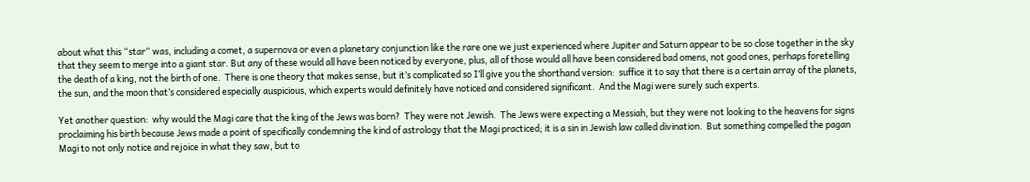about what this “star“ was, including a comet, a supernova or even a planetary conjunction like the rare one we just experienced where Jupiter and Saturn appear to be so close together in the sky that they seem to merge into a giant star. But any of these would all have been noticed by everyone, plus, all of those would all have been considered bad omens, not good ones, perhaps foretelling the death of a king, not the birth of one.  There is one theory that makes sense, but it’s complicated so I’ll give you the shorthand version:  suffice it to say that there is a certain array of the planets, the sun, and the moon that’s considered especially auspicious, which experts would definitely have noticed and considered significant.  And the Magi were surely such experts.

Yet another question:  why would the Magi care that the king of the Jews was born?  They were not Jewish.  The Jews were expecting a Messiah, but they were not looking to the heavens for signs proclaiming his birth because Jews made a point of specifically condemning the kind of astrology that the Magi practiced; it is a sin in Jewish law called divination.  But something compelled the pagan Magi to not only notice and rejoice in what they saw, but to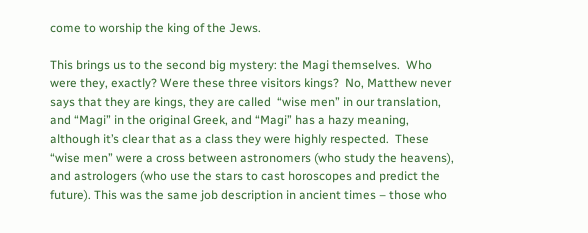come to worship the king of the Jews.

This brings us to the second big mystery: the Magi themselves.  Who were they, exactly? Were these three visitors kings?  No, Matthew never says that they are kings, they are called  “wise men” in our translation, and “Magi” in the original Greek, and “Magi” has a hazy meaning, although it’s clear that as a class they were highly respected.  These “wise men” were a cross between astronomers (who study the heavens), and astrologers (who use the stars to cast horoscopes and predict the future). This was the same job description in ancient times – those who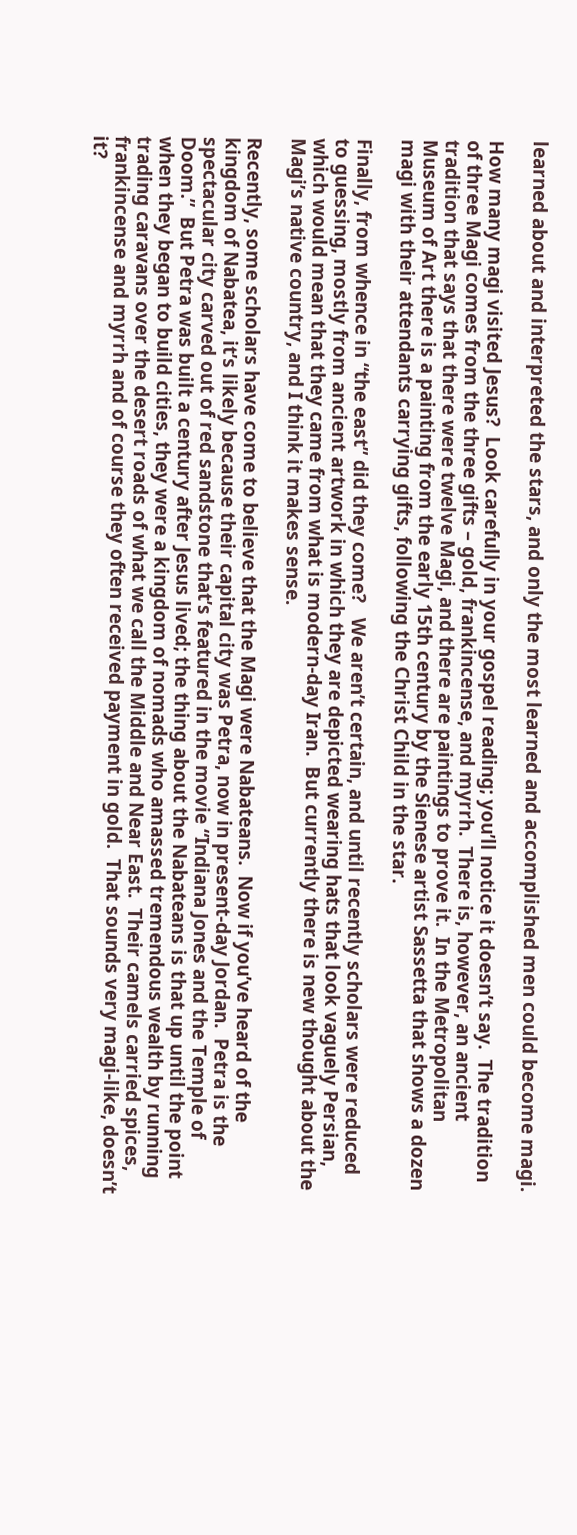learned about and interpreted the stars, and only the most learned and accomplished men could become magi.

How many magi visited Jesus?  Look carefully in your gospel reading; you’ll notice it doesn’t say.  The tradition of three Magi comes from the three gifts – gold, frankincense, and myrrh.  There is, however, an ancient tradition that says that there were twelve Magi, and there are paintings to prove it.  In the Metropolitan Museum of Art there is a painting from the early 15th century by the Sienese artist Sassetta that shows a dozen magi with their attendants carrying gifts, following the Christ Child in the star.

Finally, from whence in “the east” did they come?   We aren’t certain, and until recently scholars were reduced to guessing, mostly from ancient artwork in which they are depicted wearing hats that look vaguely Persian, which would mean that they came from what is modern-day Iran.  But currently there is new thought about the Magi’s native country, and I think it makes sense.

Recently, some scholars have come to believe that the Magi were Nabateans.  Now if you’ve heard of the kingdom of Nabatea, it’s likely because their capital city was Petra, now in present-day Jordan.  Petra is the spectacular city carved out of red sandstone that’s featured in the movie “Indiana Jones and the Temple of Doom.”  But Petra was built a century after Jesus lived; the thing about the Nabateans is that up until the point when they began to build cities, they were a kingdom of nomads who amassed tremendous wealth by running trading caravans over the desert roads of what we call the Middle and Near East.  Their camels carried spices, frankincense and myrrh and of course they often received payment in gold.  That sounds very magi-like, doesn’t it?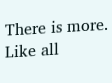There is more.  Like all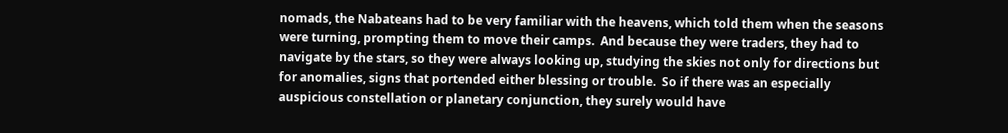nomads, the Nabateans had to be very familiar with the heavens, which told them when the seasons were turning, prompting them to move their camps.  And because they were traders, they had to navigate by the stars, so they were always looking up, studying the skies not only for directions but for anomalies, signs that portended either blessing or trouble.  So if there was an especially auspicious constellation or planetary conjunction, they surely would have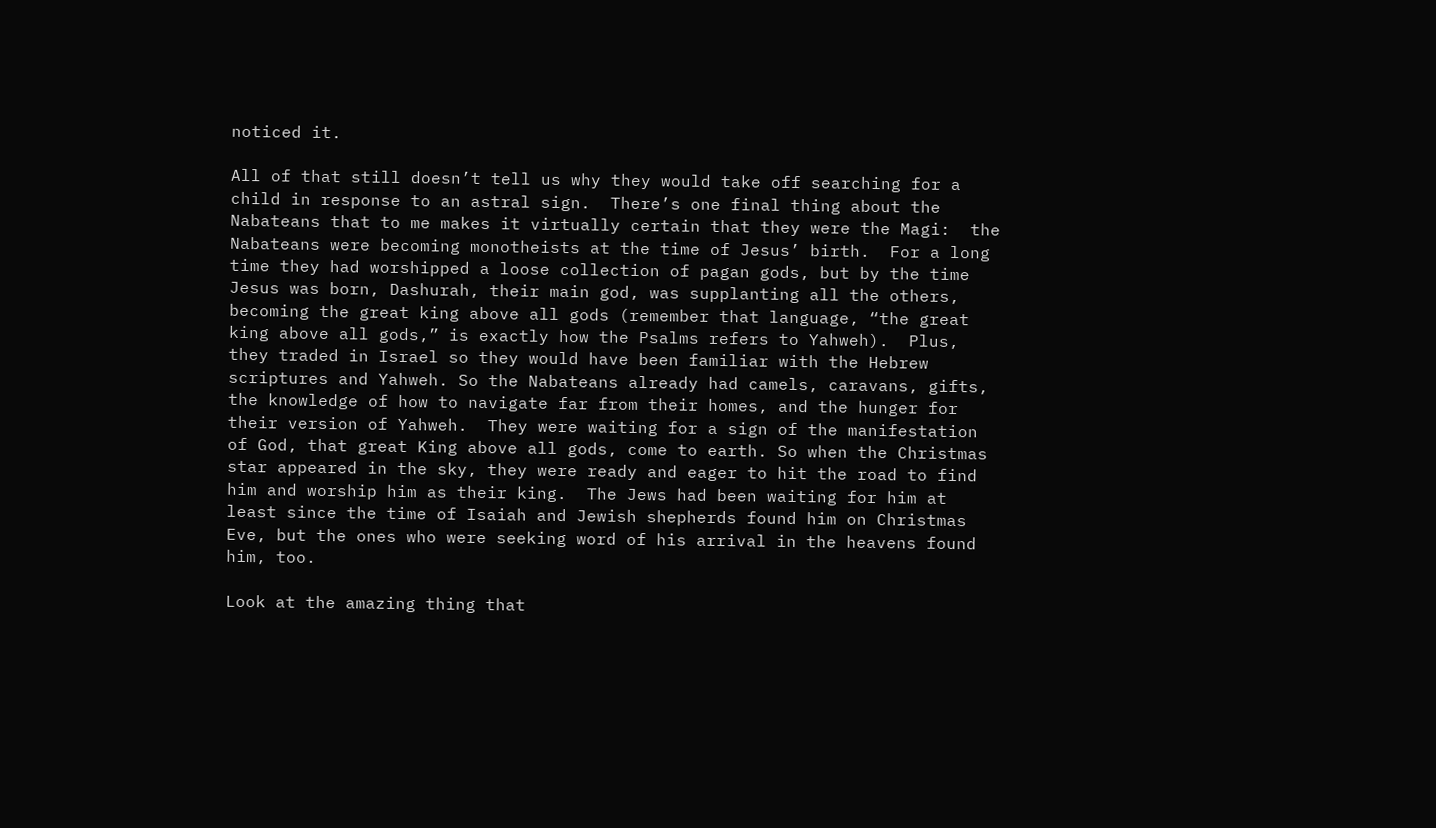noticed it.

All of that still doesn’t tell us why they would take off searching for a child in response to an astral sign.  There’s one final thing about the Nabateans that to me makes it virtually certain that they were the Magi:  the Nabateans were becoming monotheists at the time of Jesus’ birth.  For a long time they had worshipped a loose collection of pagan gods, but by the time Jesus was born, Dashurah, their main god, was supplanting all the others, becoming the great king above all gods (remember that language, “the great king above all gods,” is exactly how the Psalms refers to Yahweh).  Plus, they traded in Israel so they would have been familiar with the Hebrew scriptures and Yahweh. So the Nabateans already had camels, caravans, gifts, the knowledge of how to navigate far from their homes, and the hunger for their version of Yahweh.  They were waiting for a sign of the manifestation of God, that great King above all gods, come to earth. So when the Christmas star appeared in the sky, they were ready and eager to hit the road to find him and worship him as their king.  The Jews had been waiting for him at least since the time of Isaiah and Jewish shepherds found him on Christmas Eve, but the ones who were seeking word of his arrival in the heavens found him, too.

Look at the amazing thing that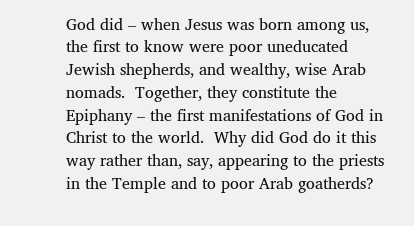God did – when Jesus was born among us, the first to know were poor uneducated Jewish shepherds, and wealthy, wise Arab nomads.  Together, they constitute the Epiphany – the first manifestations of God in Christ to the world.  Why did God do it this way rather than, say, appearing to the priests in the Temple and to poor Arab goatherds?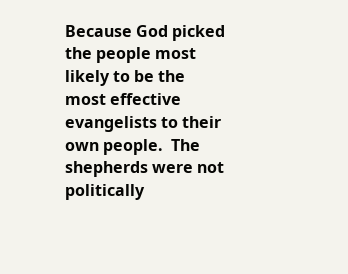Because God picked the people most likely to be the most effective evangelists to their own people.  The shepherds were not politically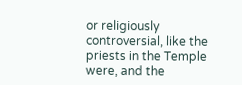or religiously controversial, like the priests in the Temple were, and the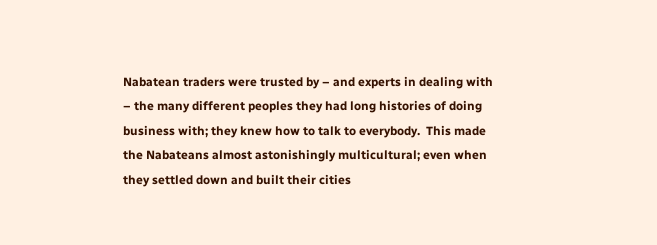Nabatean traders were trusted by – and experts in dealing with – the many different peoples they had long histories of doing business with; they knew how to talk to everybody.  This made the Nabateans almost astonishingly multicultural; even when they settled down and built their cities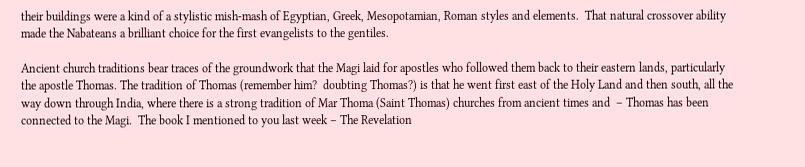their buildings were a kind of a stylistic mish-mash of Egyptian, Greek, Mesopotamian, Roman styles and elements.  That natural crossover ability made the Nabateans a brilliant choice for the first evangelists to the gentiles.

Ancient church traditions bear traces of the groundwork that the Magi laid for apostles who followed them back to their eastern lands, particularly the apostle Thomas. The tradition of Thomas (remember him?  doubting Thomas?) is that he went first east of the Holy Land and then south, all the way down through India, where there is a strong tradition of Mar Thoma (Saint Thomas) churches from ancient times and  – Thomas has been connected to the Magi.  The book I mentioned to you last week – The Revelation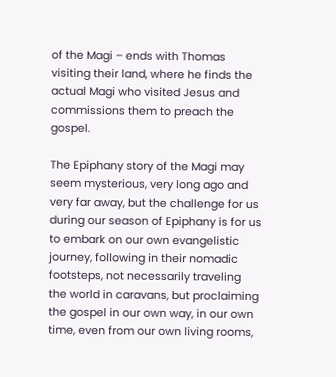of the Magi – ends with Thomas visiting their land, where he finds the actual Magi who visited Jesus and commissions them to preach the gospel.

The Epiphany story of the Magi may seem mysterious, very long ago and very far away, but the challenge for us during our season of Epiphany is for us to embark on our own evangelistic journey, following in their nomadic footsteps, not necessarily traveling the world in caravans, but proclaiming the gospel in our own way, in our own time, even from our own living rooms,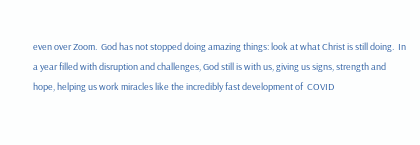even over Zoom.  God has not stopped doing amazing things: look at what Christ is still doing.  In a year filled with disruption and challenges, God still is with us, giving us signs, strength and hope, helping us work miracles like the incredibly fast development of  COVID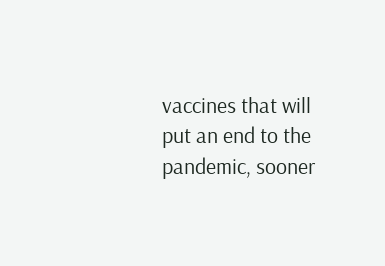vaccines that will put an end to the pandemic, sooner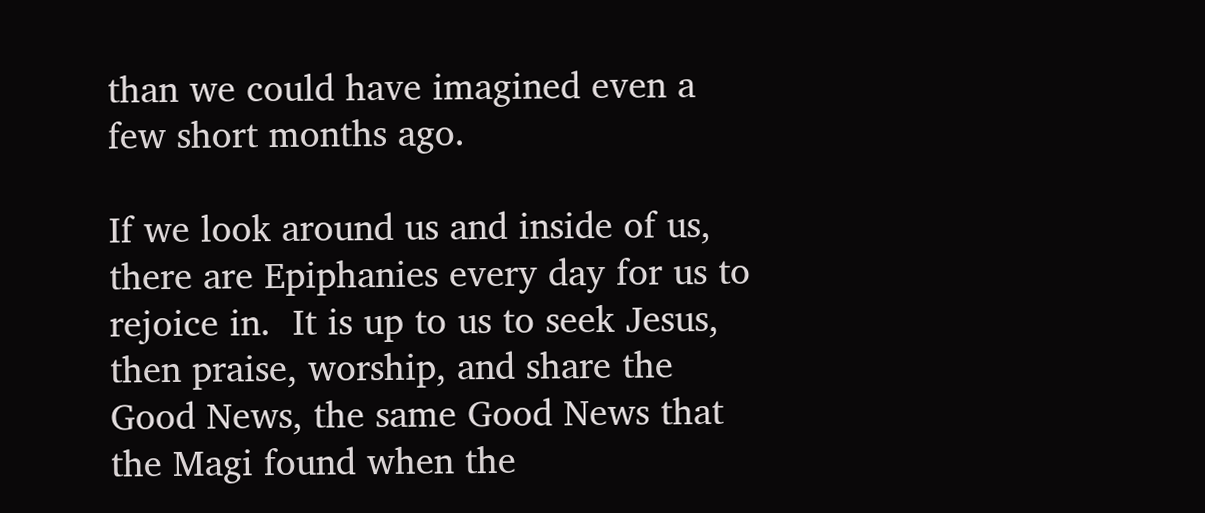than we could have imagined even a few short months ago.

If we look around us and inside of us, there are Epiphanies every day for us to rejoice in.  It is up to us to seek Jesus, then praise, worship, and share the Good News, the same Good News that the Magi found when the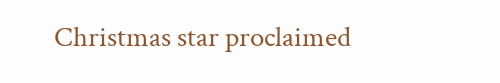Christmas star proclaimed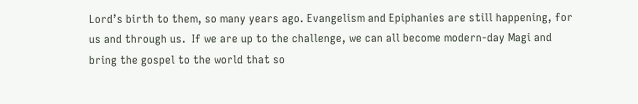Lord’s birth to them, so many years ago. Evangelism and Epiphanies are still happening, for us and through us.  If we are up to the challenge, we can all become modern-day Magi and bring the gospel to the world that so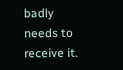badly needs to receive it.